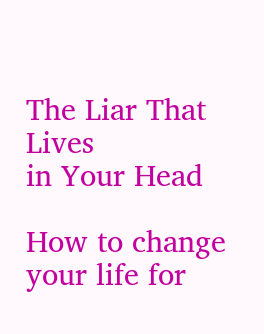The Liar That Lives
in Your Head

How to change your life for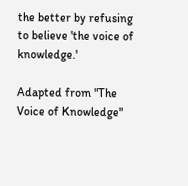the better by refusing to believe 'the voice of knowledge.'

Adapted from "The Voice of Knowledge"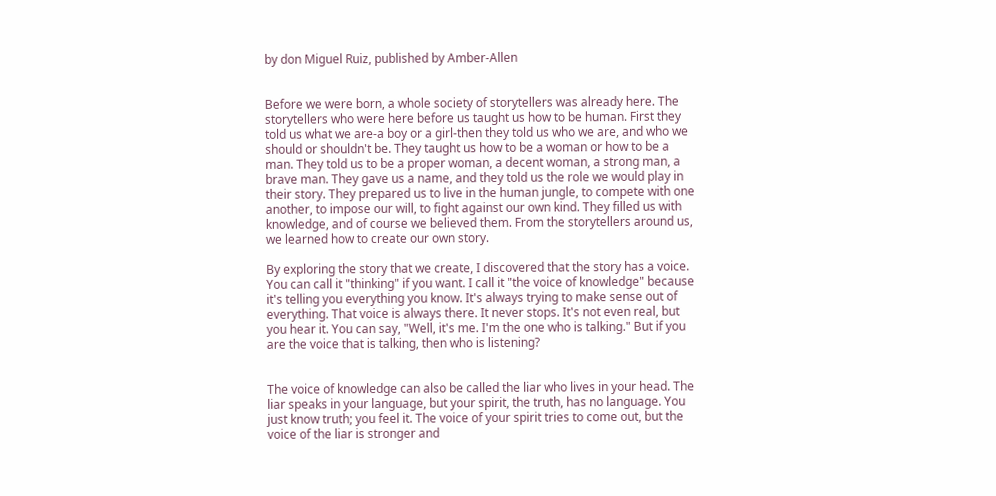by don Miguel Ruiz, published by Amber-Allen


Before we were born, a whole society of storytellers was already here. The storytellers who were here before us taught us how to be human. First they told us what we are-a boy or a girl-then they told us who we are, and who we should or shouldn't be. They taught us how to be a woman or how to be a man. They told us to be a proper woman, a decent woman, a strong man, a brave man. They gave us a name, and they told us the role we would play in their story. They prepared us to live in the human jungle, to compete with one another, to impose our will, to fight against our own kind. They filled us with knowledge, and of course we believed them. From the storytellers around us, we learned how to create our own story.

By exploring the story that we create, I discovered that the story has a voice. You can call it "thinking" if you want. I call it "the voice of knowledge" because it's telling you everything you know. It's always trying to make sense out of everything. That voice is always there. It never stops. It's not even real, but you hear it. You can say, "Well, it's me. I'm the one who is talking." But if you are the voice that is talking, then who is listening?


The voice of knowledge can also be called the liar who lives in your head. The liar speaks in your language, but your spirit, the truth, has no language. You just know truth; you feel it. The voice of your spirit tries to come out, but the voice of the liar is stronger and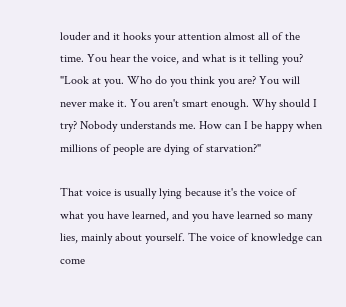louder and it hooks your attention almost all of the time. You hear the voice, and what is it telling you? "Look at you. Who do you think you are? You will never make it. You aren't smart enough. Why should I try? Nobody understands me. How can I be happy when millions of people are dying of starvation?"

That voice is usually lying because it's the voice of what you have learned, and you have learned so many lies, mainly about yourself. The voice of knowledge can come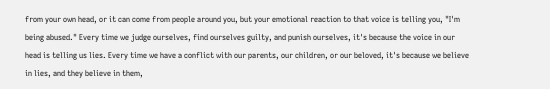from your own head, or it can come from people around you, but your emotional reaction to that voice is telling you, "I'm being abused." Every time we judge ourselves, find ourselves guilty, and punish ourselves, it's because the voice in our head is telling us lies. Every time we have a conflict with our parents, our children, or our beloved, it's because we believe in lies, and they believe in them,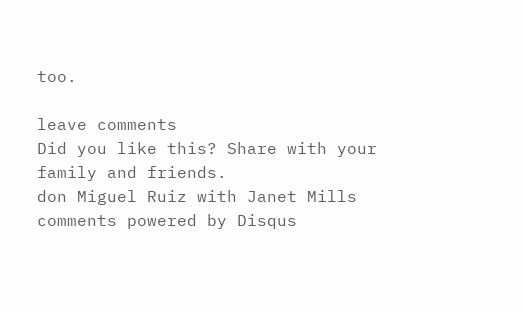too.

leave comments
Did you like this? Share with your family and friends.
don Miguel Ruiz with Janet Mills
comments powered by Disqus